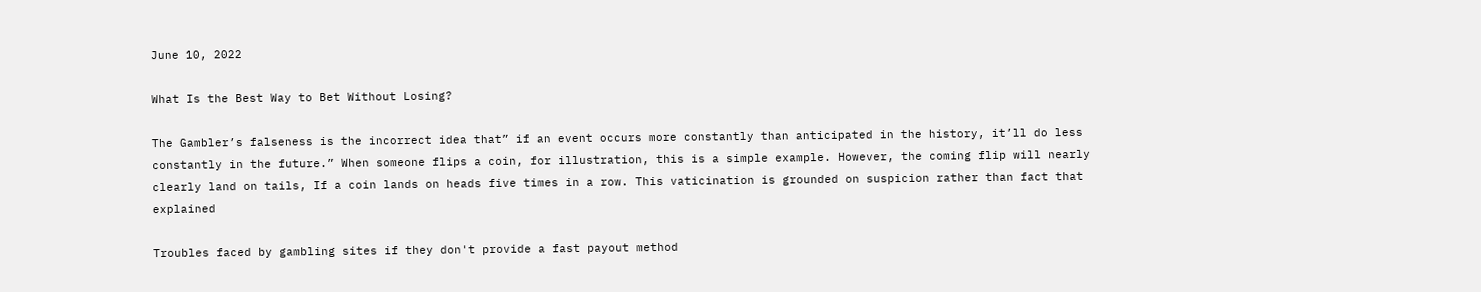June 10, 2022

What Is the Best Way to Bet Without Losing?

The Gambler’s falseness is the incorrect idea that” if an event occurs more constantly than anticipated in the history, it’ll do less constantly in the future.” When someone flips a coin, for illustration, this is a simple example. However, the coming flip will nearly clearly land on tails, If a coin lands on heads five times in a row. This vaticination is grounded on suspicion rather than fact that explained

Troubles faced by gambling sites if they don't provide a fast payout method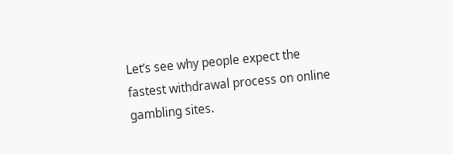Let’s see why people expect the fastest withdrawal process on online gambling sites.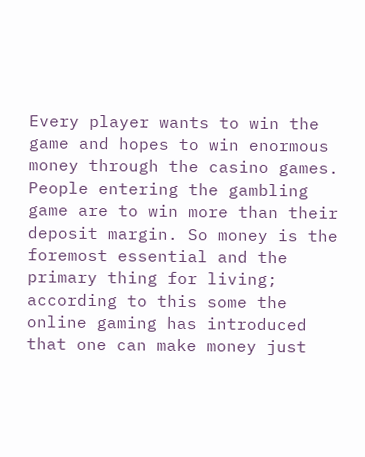Every player wants to win the game and hopes to win enormous money through the casino games. People entering the gambling game are to win more than their deposit margin. So money is the foremost essential and the primary thing for living; according to this some the online gaming has introduced that one can make money just